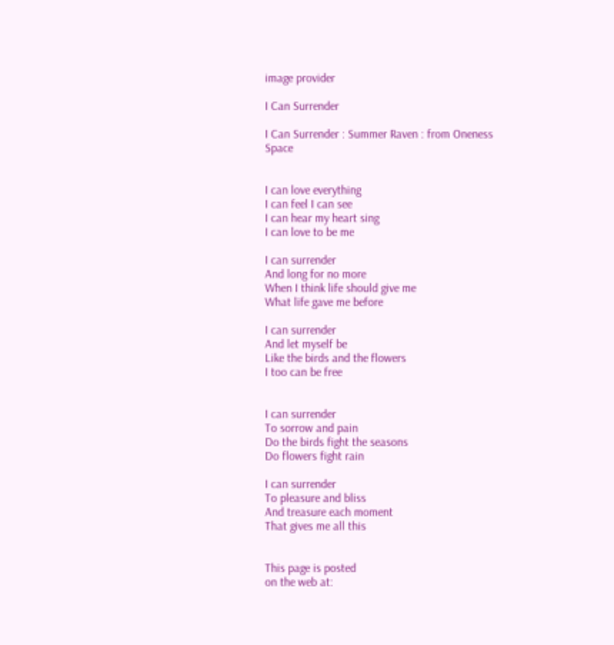image provider

I Can Surrender

I Can Surrender : Summer Raven : from Oneness Space


I can love everything
I can feel I can see
I can hear my heart sing
I can love to be me

I can surrender
And long for no more
When I think life should give me
What life gave me before

I can surrender
And let myself be
Like the birds and the flowers
I too can be free


I can surrender
To sorrow and pain
Do the birds fight the seasons
Do flowers fight rain

I can surrender
To pleasure and bliss
And treasure each moment
That gives me all this


This page is posted
on the web at: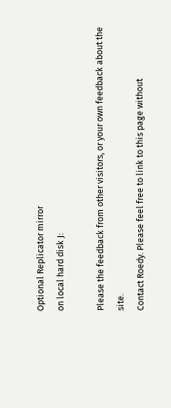Optional Replicator mirror
on local hard disk J:

Please the feedback from other visitors, or your own feedback about the site.
Contact Roedy. Please feel free to link to this page without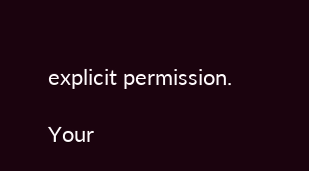explicit permission.

Your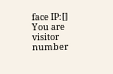face IP:[]
You are visitor number